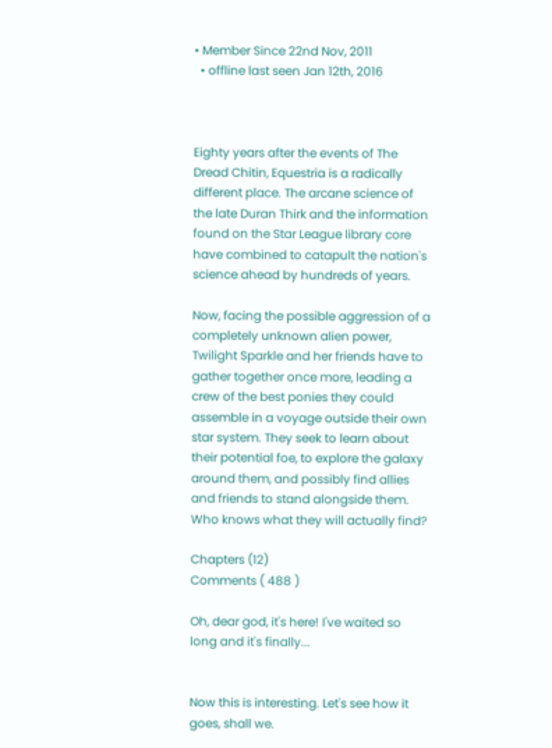• Member Since 22nd Nov, 2011
  • offline last seen Jan 12th, 2016



Eighty years after the events of The Dread Chitin, Equestria is a radically different place. The arcane science of the late Duran Thirk and the information found on the Star League library core have combined to catapult the nation's science ahead by hundreds of years.

Now, facing the possible aggression of a completely unknown alien power, Twilight Sparkle and her friends have to gather together once more, leading a crew of the best ponies they could assemble in a voyage outside their own star system. They seek to learn about their potential foe, to explore the galaxy around them, and possibly find allies and friends to stand alongside them. Who knows what they will actually find?

Chapters (12)
Comments ( 488 )

Oh, dear god, it's here! I've waited so long and it's finally...


Now this is interesting. Let's see how it goes, shall we.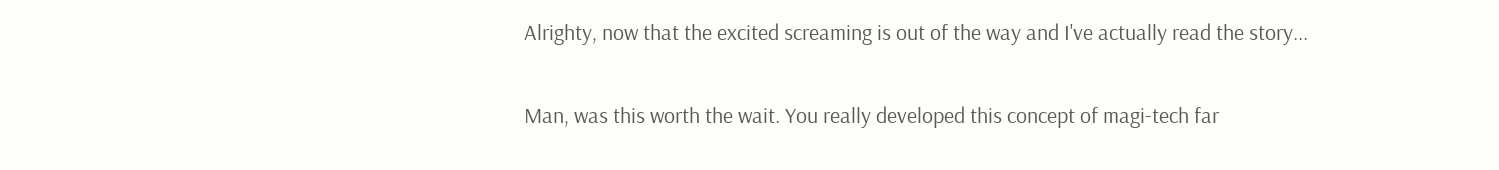Alrighty, now that the excited screaming is out of the way and I've actually read the story...

Man, was this worth the wait. You really developed this concept of magi-tech far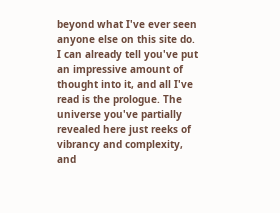beyond what I've ever seen anyone else on this site do. I can already tell you've put an impressive amount of thought into it, and all I've read is the prologue. The universe you've partially revealed here just reeks of vibrancy and complexity, and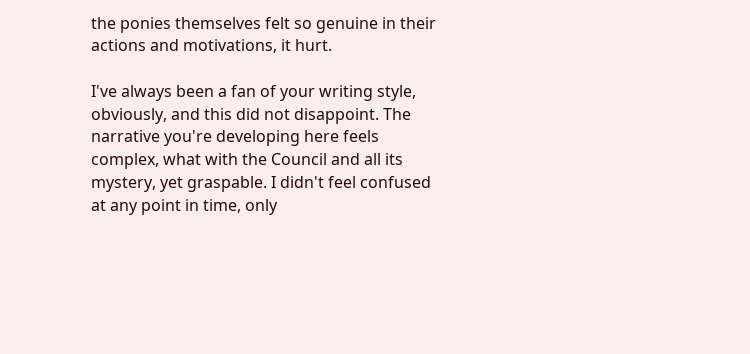the ponies themselves felt so genuine in their actions and motivations, it hurt.

I've always been a fan of your writing style, obviously, and this did not disappoint. The narrative you're developing here feels complex, what with the Council and all its mystery, yet graspable. I didn't feel confused at any point in time, only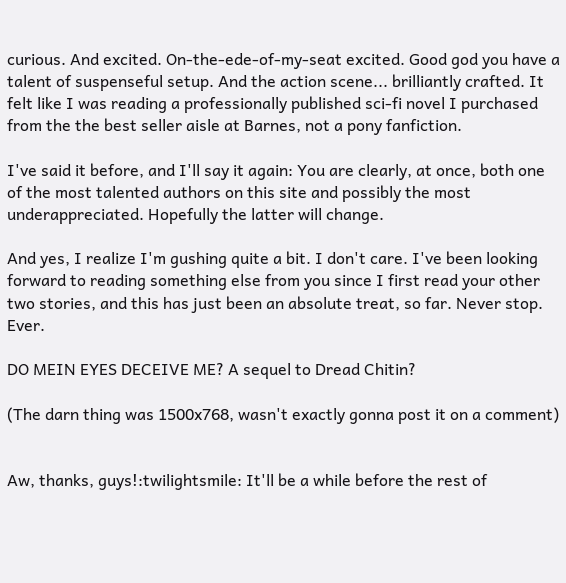curious. And excited. On-the-ede-of-my-seat excited. Good god you have a talent of suspenseful setup. And the action scene... brilliantly crafted. It felt like I was reading a professionally published sci-fi novel I purchased from the the best seller aisle at Barnes, not a pony fanfiction.

I've said it before, and I'll say it again: You are clearly, at once, both one of the most talented authors on this site and possibly the most underappreciated. Hopefully the latter will change.

And yes, I realize I'm gushing quite a bit. I don't care. I've been looking forward to reading something else from you since I first read your other two stories, and this has just been an absolute treat, so far. Never stop. Ever.

DO MEIN EYES DECEIVE ME? A sequel to Dread Chitin?

(The darn thing was 1500x768, wasn't exactly gonna post it on a comment)


Aw, thanks, guys!:twilightsmile: It'll be a while before the rest of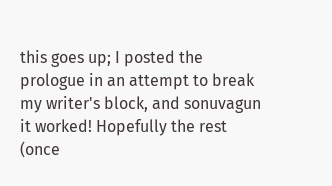this goes up; I posted the prologue in an attempt to break my writer's block, and sonuvagun it worked! Hopefully the rest (once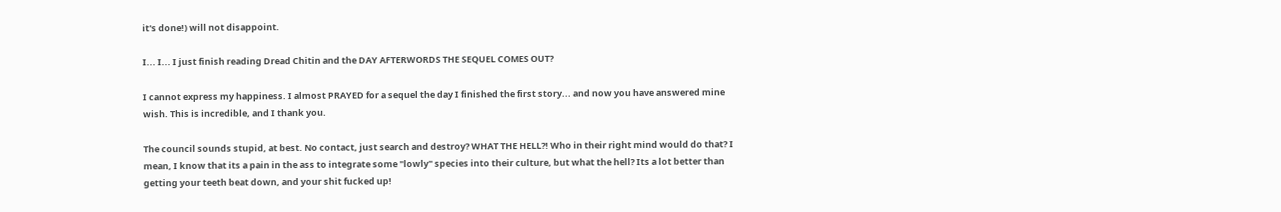it's done!) will not disappoint.

I... I... I just finish reading Dread Chitin and the DAY AFTERWORDS THE SEQUEL COMES OUT?

I cannot express my happiness. I almost PRAYED for a sequel the day I finished the first story... and now you have answered mine wish. This is incredible, and I thank you.

The council sounds stupid, at best. No contact, just search and destroy? WHAT THE HELL?! Who in their right mind would do that? I mean, I know that its a pain in the ass to integrate some "lowly" species into their culture, but what the hell? Its a lot better than getting your teeth beat down, and your shit fucked up!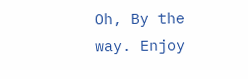Oh, By the way. Enjoy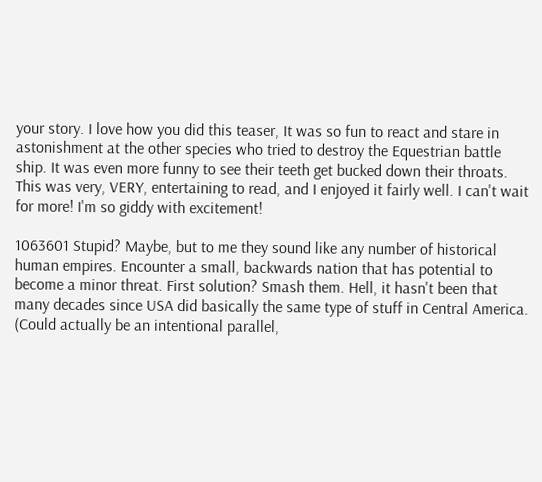your story. I love how you did this teaser, It was so fun to react and stare in astonishment at the other species who tried to destroy the Equestrian battle ship. It was even more funny to see their teeth get bucked down their throats. This was very, VERY, entertaining to read, and I enjoyed it fairly well. I can't wait for more! I'm so giddy with excitement!

1063601 Stupid? Maybe, but to me they sound like any number of historical human empires. Encounter a small, backwards nation that has potential to become a minor threat. First solution? Smash them. Hell, it hasn't been that many decades since USA did basically the same type of stuff in Central America. (Could actually be an intentional parallel,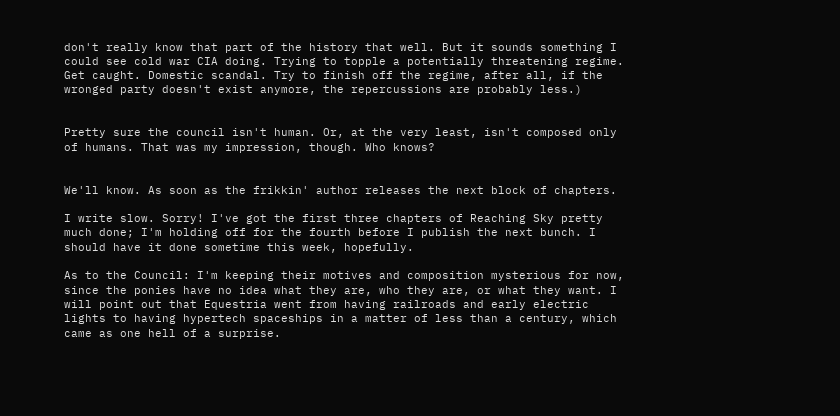don't really know that part of the history that well. But it sounds something I could see cold war CIA doing. Trying to topple a potentially threatening regime. Get caught. Domestic scandal. Try to finish off the regime, after all, if the wronged party doesn't exist anymore, the repercussions are probably less.)


Pretty sure the council isn't human. Or, at the very least, isn't composed only of humans. That was my impression, though. Who knows?


We'll know. As soon as the frikkin' author releases the next block of chapters.

I write slow. Sorry! I've got the first three chapters of Reaching Sky pretty much done; I'm holding off for the fourth before I publish the next bunch. I should have it done sometime this week, hopefully.

As to the Council: I'm keeping their motives and composition mysterious for now, since the ponies have no idea what they are, who they are, or what they want. I will point out that Equestria went from having railroads and early electric lights to having hypertech spaceships in a matter of less than a century, which came as one hell of a surprise.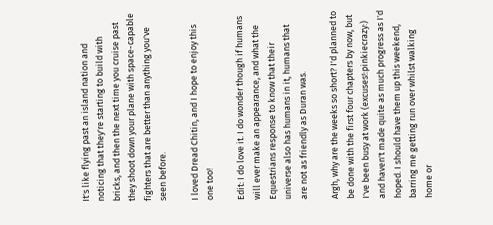It's like flying past an island nation and noticing that they're starting to build with bricks, and then the next time you cruise past they shoot down your plane with space-capable fighters that are better than anything you've seen before.

I loved Dread Chitin, and I hope to enjoy this one too!

Edit: I do love it. I do wonder though if humans will ever make an appearance, and what the Equestrians response to know that their universe also has humans in it, humans that are not as friendly as Duran was.

Argh, why are the weeks so short? I'd planned to be done with the first four chapters by now, but I've been busy at work (excuses!:pinkiecrazy:) and haven't made quite as much progress as I'd hoped. I should have them up this weekend, barring me getting run over whilst walking home or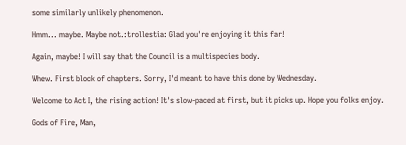some similarly unlikely phenomenon.

Hmm... maybe. Maybe not.:trollestia: Glad you're enjoying it this far!

Again, maybe! I will say that the Council is a multispecies body.

Whew. First block of chapters. Sorry, I'd meant to have this done by Wednesday.

Welcome to Act I, the rising action! It's slow-paced at first, but it picks up. Hope you folks enjoy.

Gods of Fire, Man,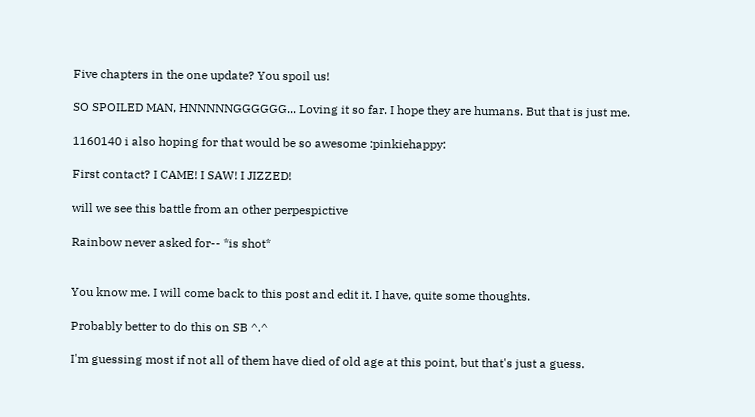Five chapters in the one update? You spoil us!

SO SPOILED MAN, HNNNNNGGGGGG... Loving it so far. I hope they are humans. But that is just me.

1160140 i also hoping for that would be so awesome :pinkiehappy:

First contact? I CAME! I SAW! I JIZZED!

will we see this battle from an other perpespictive

Rainbow never asked for-- *is shot*


You know me. I will come back to this post and edit it. I have, quite some thoughts.

Probably better to do this on SB ^.^

I'm guessing most if not all of them have died of old age at this point, but that's just a guess.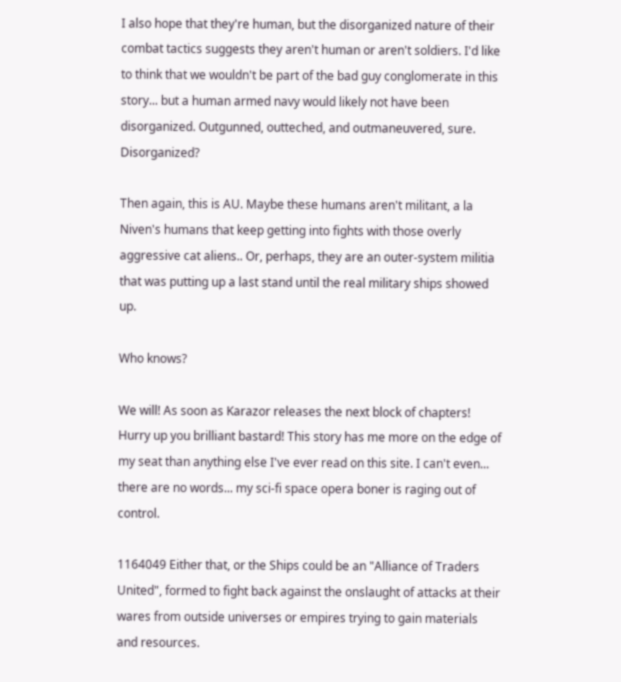I also hope that they're human, but the disorganized nature of their combat tactics suggests they aren't human or aren't soldiers. I'd like to think that we wouldn't be part of the bad guy conglomerate in this story... but a human armed navy would likely not have been disorganized. Outgunned, outteched, and outmaneuvered, sure. Disorganized?

Then again, this is AU. Maybe these humans aren't militant, a la Niven's humans that keep getting into fights with those overly aggressive cat aliens.. Or, perhaps, they are an outer-system militia that was putting up a last stand until the real military ships showed up.

Who knows?

We will! As soon as Karazor releases the next block of chapters! Hurry up you brilliant bastard! This story has me more on the edge of my seat than anything else I've ever read on this site. I can't even... there are no words... my sci-fi space opera boner is raging out of control.

1164049 Either that, or the Ships could be an "Alliance of Traders United", formed to fight back against the onslaught of attacks at their wares from outside universes or empires trying to gain materials and resources.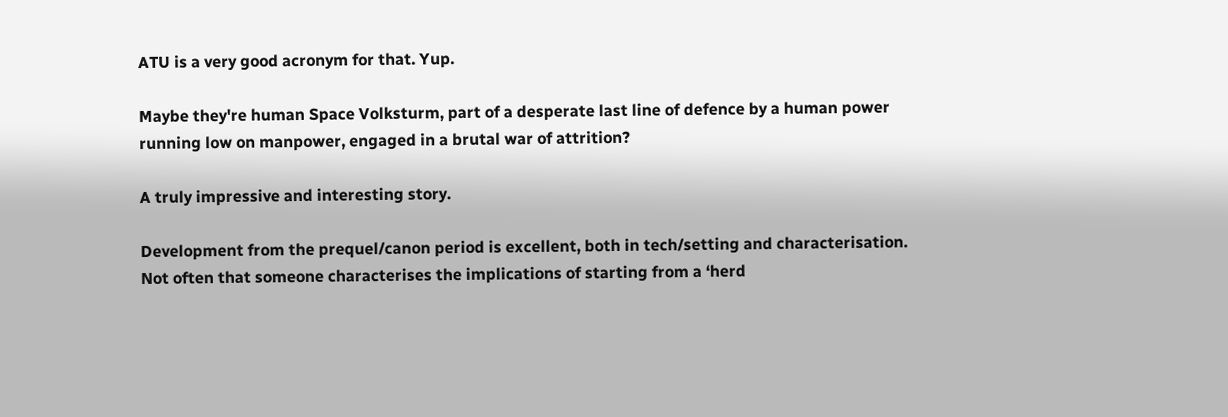ATU is a very good acronym for that. Yup.

Maybe they're human Space Volksturm, part of a desperate last line of defence by a human power running low on manpower, engaged in a brutal war of attrition?

A truly impressive and interesting story.

Development from the prequel/canon period is excellent, both in tech/setting and characterisation.
Not often that someone characterises the implications of starting from a ‘herd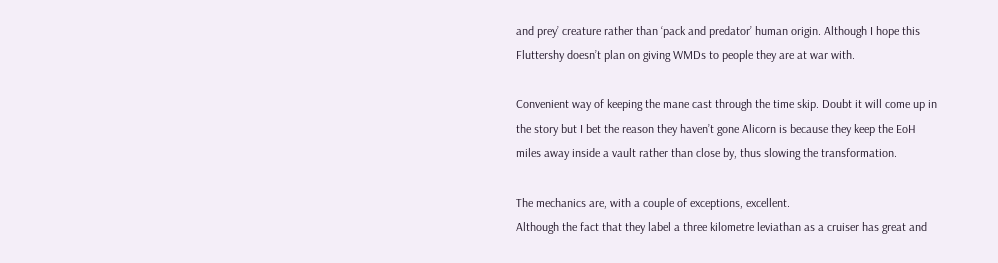and prey’ creature rather than ‘pack and predator’ human origin. Although I hope this Fluttershy doesn’t plan on giving WMDs to people they are at war with.

Convenient way of keeping the mane cast through the time skip. Doubt it will come up in the story but I bet the reason they haven’t gone Alicorn is because they keep the EoH miles away inside a vault rather than close by, thus slowing the transformation.

The mechanics are, with a couple of exceptions, excellent.
Although the fact that they label a three kilometre leviathan as a cruiser has great and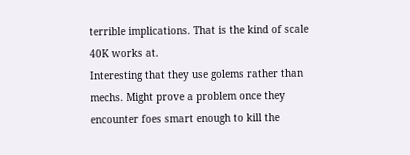terrible implications. That is the kind of scale 40K works at.
Interesting that they use golems rather than mechs. Might prove a problem once they encounter foes smart enough to kill the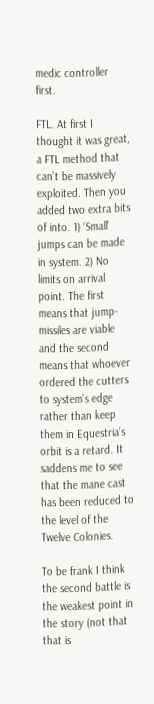medic controller first.

FTL. At first I thought it was great, a FTL method that can’t be massively exploited. Then you added two extra bits of into. 1) ‘Small’ jumps can be made in system. 2) No limits on arrival point. The first means that jump-missiles are viable and the second means that whoever ordered the cutters to system’s edge rather than keep them in Equestria’s orbit is a retard. It saddens me to see that the mane cast has been reduced to the level of the Twelve Colonies.

To be frank I think the second battle is the weakest point in the story (not that that is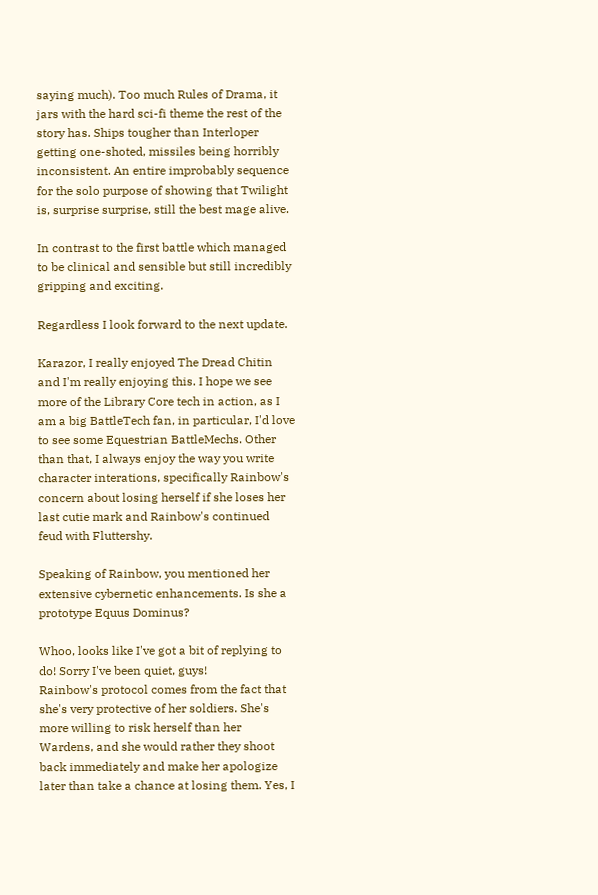saying much). Too much Rules of Drama, it jars with the hard sci-fi theme the rest of the story has. Ships tougher than Interloper getting one-shoted, missiles being horribly inconsistent. An entire improbably sequence for the solo purpose of showing that Twilight is, surprise surprise, still the best mage alive.

In contrast to the first battle which managed to be clinical and sensible but still incredibly gripping and exciting.

Regardless I look forward to the next update.

Karazor, I really enjoyed The Dread Chitin and I'm really enjoying this. I hope we see more of the Library Core tech in action, as I am a big BattleTech fan, in particular, I'd love to see some Equestrian BattleMechs. Other than that, I always enjoy the way you write character interations, specifically Rainbow's concern about losing herself if she loses her last cutie mark and Rainbow's continued feud with Fluttershy.

Speaking of Rainbow, you mentioned her extensive cybernetic enhancements. Is she a prototype Equus Dominus?

Whoo, looks like I've got a bit of replying to do! Sorry I've been quiet, guys!
Rainbow's protocol comes from the fact that she's very protective of her soldiers. She's more willing to risk herself than her Wardens, and she would rather they shoot back immediately and make her apologize later than take a chance at losing them. Yes, I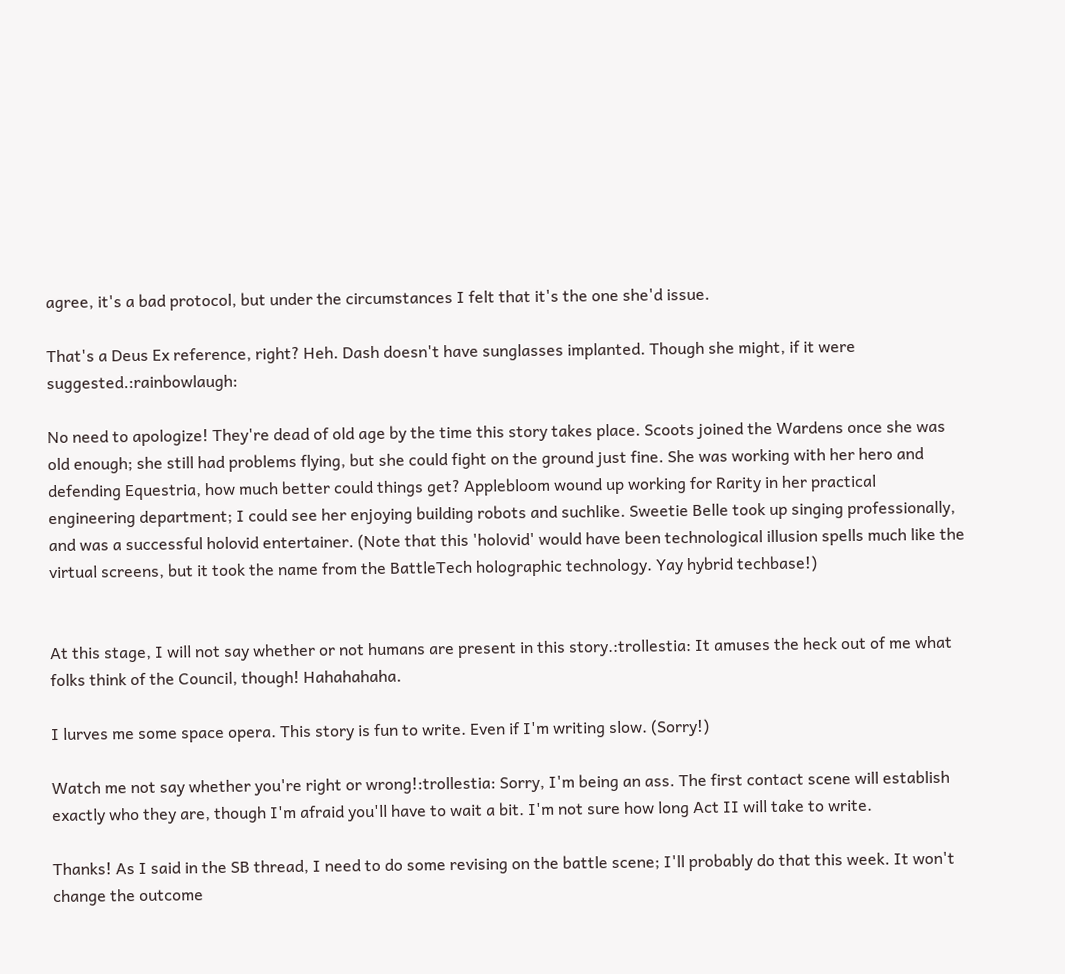agree, it's a bad protocol, but under the circumstances I felt that it's the one she'd issue.

That's a Deus Ex reference, right? Heh. Dash doesn't have sunglasses implanted. Though she might, if it were suggested.:rainbowlaugh:

No need to apologize! They're dead of old age by the time this story takes place. Scoots joined the Wardens once she was old enough; she still had problems flying, but she could fight on the ground just fine. She was working with her hero and defending Equestria, how much better could things get? Applebloom wound up working for Rarity in her practical engineering department; I could see her enjoying building robots and suchlike. Sweetie Belle took up singing professionally, and was a successful holovid entertainer. (Note that this 'holovid' would have been technological illusion spells much like the virtual screens, but it took the name from the BattleTech holographic technology. Yay hybrid techbase!)


At this stage, I will not say whether or not humans are present in this story.:trollestia: It amuses the heck out of me what folks think of the Council, though! Hahahahaha.

I lurves me some space opera. This story is fun to write. Even if I'm writing slow. (Sorry!)

Watch me not say whether you're right or wrong!:trollestia: Sorry, I'm being an ass. The first contact scene will establish exactly who they are, though I'm afraid you'll have to wait a bit. I'm not sure how long Act II will take to write.

Thanks! As I said in the SB thread, I need to do some revising on the battle scene; I'll probably do that this week. It won't change the outcome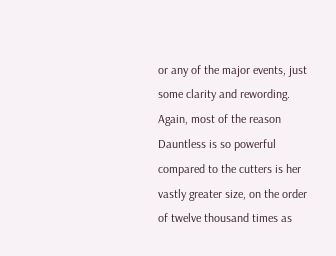or any of the major events, just some clarity and rewording. Again, most of the reason Dauntless is so powerful compared to the cutters is her vastly greater size, on the order of twelve thousand times as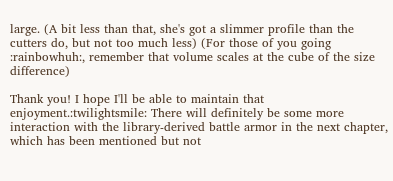large. (A bit less than that, she's got a slimmer profile than the cutters do, but not too much less) (For those of you going :rainbowhuh:, remember that volume scales at the cube of the size difference)

Thank you! I hope I'll be able to maintain that enjoyment.:twilightsmile: There will definitely be some more interaction with the library-derived battle armor in the next chapter, which has been mentioned but not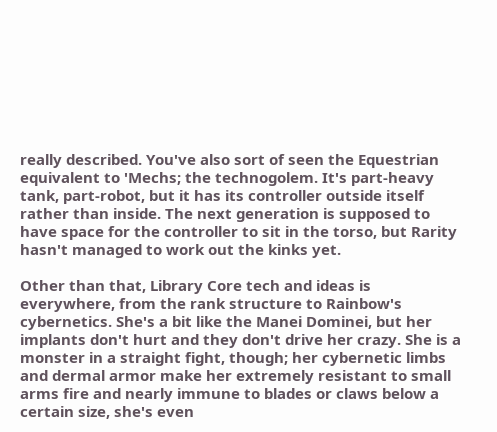really described. You've also sort of seen the Equestrian equivalent to 'Mechs; the technogolem. It's part-heavy tank, part-robot, but it has its controller outside itself rather than inside. The next generation is supposed to have space for the controller to sit in the torso, but Rarity hasn't managed to work out the kinks yet.

Other than that, Library Core tech and ideas is everywhere, from the rank structure to Rainbow's cybernetics. She's a bit like the Manei Dominei, but her implants don't hurt and they don't drive her crazy. She is a monster in a straight fight, though; her cybernetic limbs and dermal armor make her extremely resistant to small arms fire and nearly immune to blades or claws below a certain size, she's even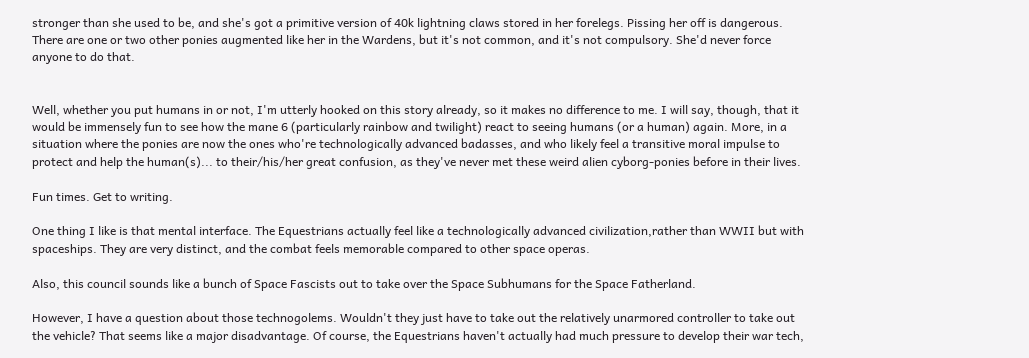stronger than she used to be, and she's got a primitive version of 40k lightning claws stored in her forelegs. Pissing her off is dangerous. There are one or two other ponies augmented like her in the Wardens, but it's not common, and it's not compulsory. She'd never force anyone to do that.


Well, whether you put humans in or not, I'm utterly hooked on this story already, so it makes no difference to me. I will say, though, that it would be immensely fun to see how the mane 6 (particularly rainbow and twilight) react to seeing humans (or a human) again. More, in a situation where the ponies are now the ones who're technologically advanced badasses, and who likely feel a transitive moral impulse to protect and help the human(s)... to their/his/her great confusion, as they've never met these weird alien cyborg-ponies before in their lives.

Fun times. Get to writing.

One thing I like is that mental interface. The Equestrians actually feel like a technologically advanced civilization,rather than WWII but with spaceships. They are very distinct, and the combat feels memorable compared to other space operas.

Also, this council sounds like a bunch of Space Fascists out to take over the Space Subhumans for the Space Fatherland.

However, I have a question about those technogolems. Wouldn't they just have to take out the relatively unarmored controller to take out the vehicle? That seems like a major disadvantage. Of course, the Equestrians haven't actually had much pressure to develop their war tech,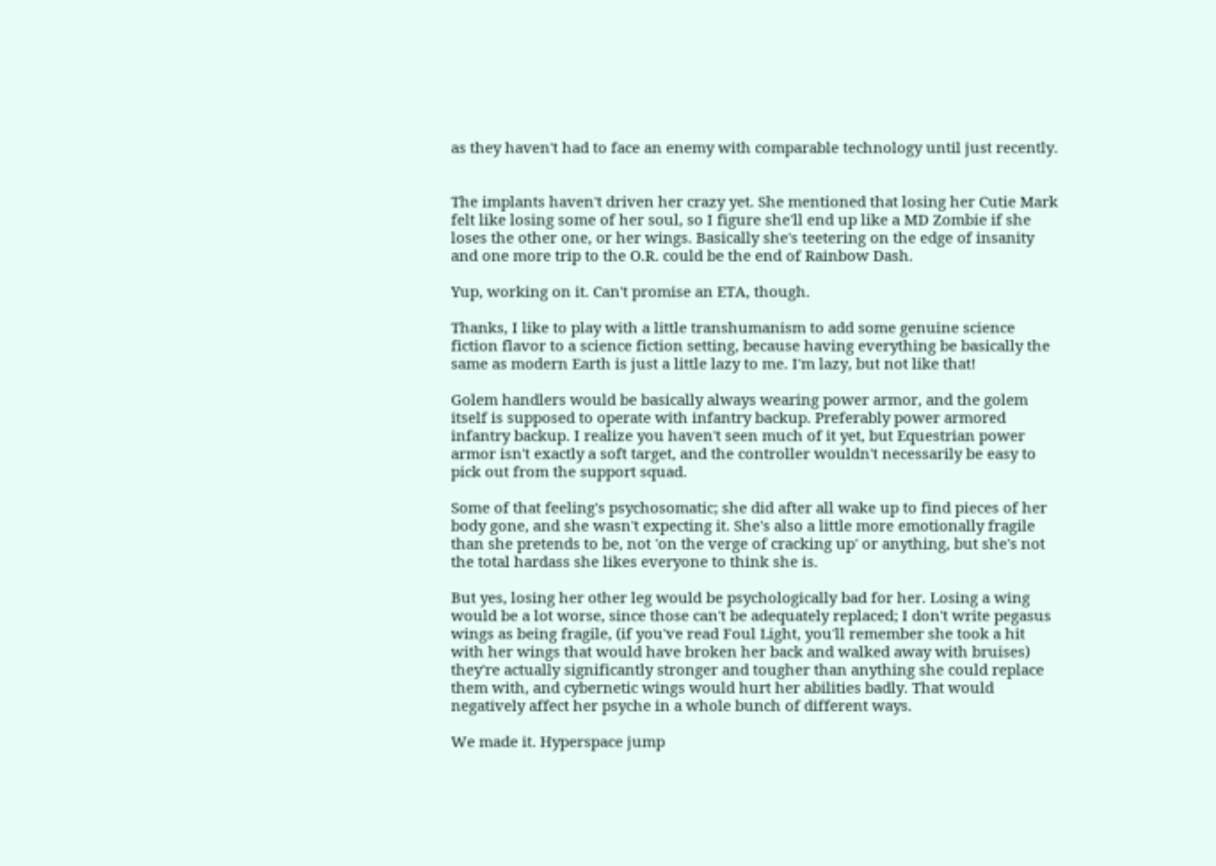as they haven't had to face an enemy with comparable technology until just recently.


The implants haven't driven her crazy yet. She mentioned that losing her Cutie Mark felt like losing some of her soul, so I figure she'll end up like a MD Zombie if she loses the other one, or her wings. Basically she's teetering on the edge of insanity and one more trip to the O.R. could be the end of Rainbow Dash.

Yup, working on it. Can't promise an ETA, though.

Thanks, I like to play with a little transhumanism to add some genuine science fiction flavor to a science fiction setting, because having everything be basically the same as modern Earth is just a little lazy to me. I'm lazy, but not like that!

Golem handlers would be basically always wearing power armor, and the golem itself is supposed to operate with infantry backup. Preferably power armored infantry backup. I realize you haven't seen much of it yet, but Equestrian power armor isn't exactly a soft target, and the controller wouldn't necessarily be easy to pick out from the support squad.

Some of that feeling's psychosomatic; she did after all wake up to find pieces of her body gone, and she wasn't expecting it. She's also a little more emotionally fragile than she pretends to be, not 'on the verge of cracking up' or anything, but she's not the total hardass she likes everyone to think she is.

But yes, losing her other leg would be psychologically bad for her. Losing a wing would be a lot worse, since those can't be adequately replaced; I don't write pegasus wings as being fragile, (if you've read Foul Light, you'll remember she took a hit with her wings that would have broken her back and walked away with bruises) they're actually significantly stronger and tougher than anything she could replace them with, and cybernetic wings would hurt her abilities badly. That would negatively affect her psyche in a whole bunch of different ways.

We made it. Hyperspace jump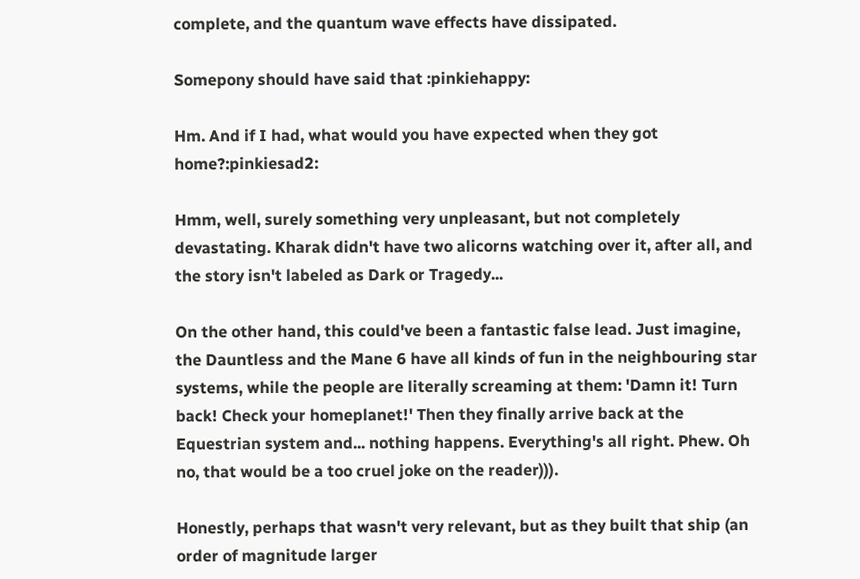complete, and the quantum wave effects have dissipated.

Somepony should have said that :pinkiehappy:

Hm. And if I had, what would you have expected when they got home?:pinkiesad2:

Hmm, well, surely something very unpleasant, but not completely devastating. Kharak didn't have two alicorns watching over it, after all, and the story isn't labeled as Dark or Tragedy...

On the other hand, this could've been a fantastic false lead. Just imagine, the Dauntless and the Mane 6 have all kinds of fun in the neighbouring star systems, while the people are literally screaming at them: 'Damn it! Turn back! Check your homeplanet!' Then they finally arrive back at the Equestrian system and... nothing happens. Everything's all right. Phew. Oh no, that would be a too cruel joke on the reader))).

Honestly, perhaps that wasn't very relevant, but as they built that ship (an order of magnitude larger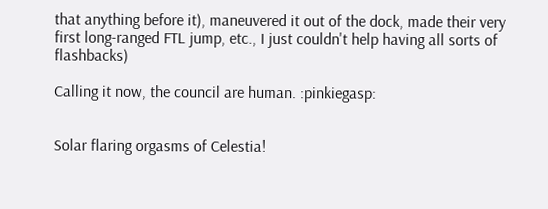that anything before it), maneuvered it out of the dock, made their very first long-ranged FTL jump, etc., I just couldn't help having all sorts of flashbacks)

Calling it now, the council are human. :pinkiegasp:


Solar flaring orgasms of Celestia!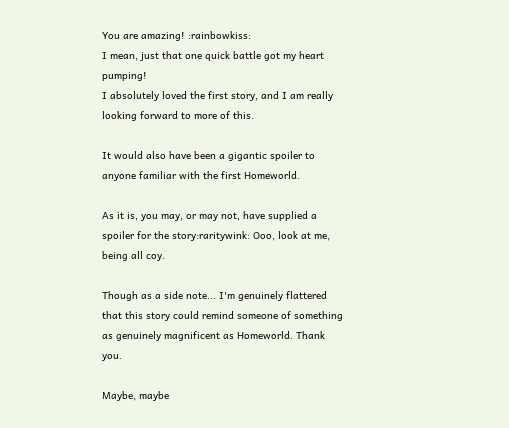You are amazing! :rainbowkiss:
I mean, just that one quick battle got my heart pumping!
I absolutely loved the first story, and I am really looking forward to more of this.

It would also have been a gigantic spoiler to anyone familiar with the first Homeworld.

As it is, you may, or may not, have supplied a spoiler for the story:raritywink: Ooo, look at me, being all coy.

Though as a side note... I'm genuinely flattered that this story could remind someone of something as genuinely magnificent as Homeworld. Thank you.

Maybe, maybe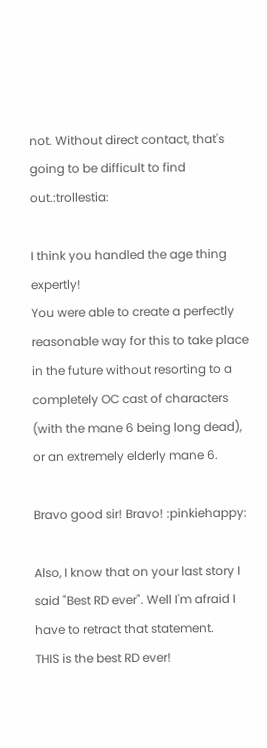not. Without direct contact, that's going to be difficult to find out.:trollestia:

I think you handled the age thing expertly!
You were able to create a perfectly reasonable way for this to take place in the future without resorting to a completely OC cast of characters (with the mane 6 being long dead), or an extremely elderly mane 6.

Bravo good sir! Bravo! :pinkiehappy:

Also, I know that on your last story I said "Best RD ever". Well I'm afraid I have to retract that statement.
THIS is the best RD ever!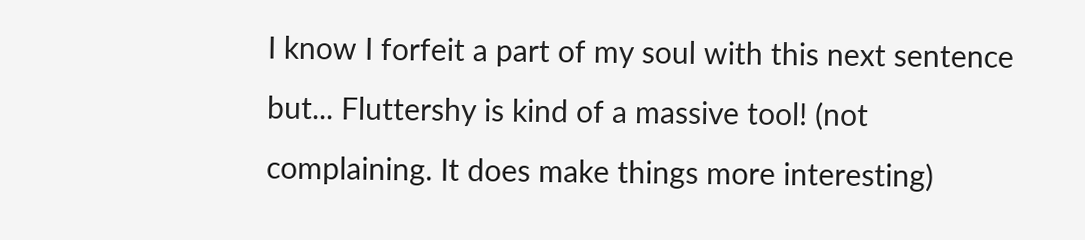I know I forfeit a part of my soul with this next sentence but... Fluttershy is kind of a massive tool! (not complaining. It does make things more interesting)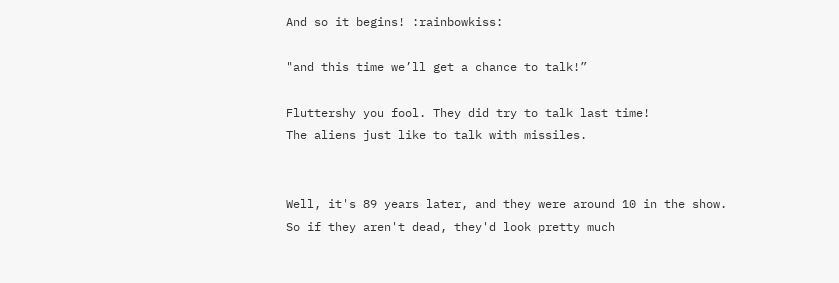And so it begins! :rainbowkiss:

"and this time we’ll get a chance to talk!”

Fluttershy you fool. They did try to talk last time!
The aliens just like to talk with missiles.


Well, it's 89 years later, and they were around 10 in the show.
So if they aren't dead, they'd look pretty much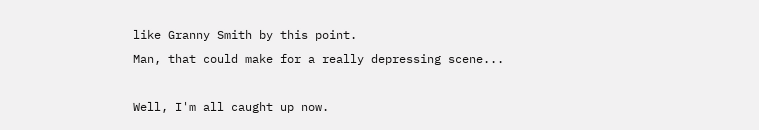like Granny Smith by this point.
Man, that could make for a really depressing scene...

Well, I'm all caught up now.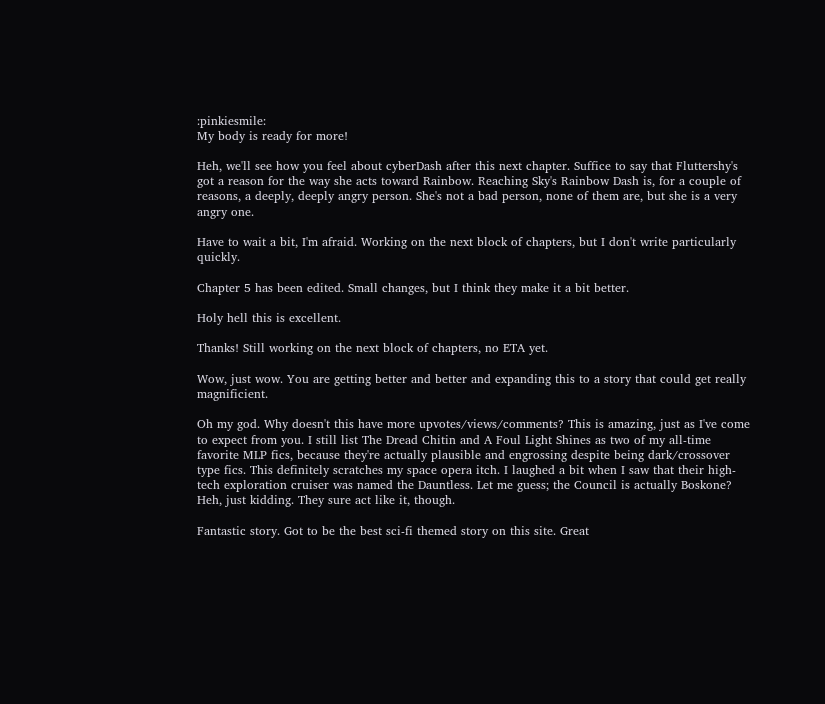:pinkiesmile:
My body is ready for more!

Heh, we'll see how you feel about cyberDash after this next chapter. Suffice to say that Fluttershy's got a reason for the way she acts toward Rainbow. Reaching Sky's Rainbow Dash is, for a couple of reasons, a deeply, deeply angry person. She's not a bad person, none of them are, but she is a very angry one.

Have to wait a bit, I'm afraid. Working on the next block of chapters, but I don't write particularly quickly.

Chapter 5 has been edited. Small changes, but I think they make it a bit better.

Holy hell this is excellent.

Thanks! Still working on the next block of chapters, no ETA yet.

Wow, just wow. You are getting better and better and expanding this to a story that could get really magnificient.

Oh my god. Why doesn't this have more upvotes/views/comments? This is amazing, just as I've come to expect from you. I still list The Dread Chitin and A Foul Light Shines as two of my all-time favorite MLP fics, because they're actually plausible and engrossing despite being dark/crossover type fics. This definitely scratches my space opera itch. I laughed a bit when I saw that their high-tech exploration cruiser was named the Dauntless. Let me guess; the Council is actually Boskone? Heh, just kidding. They sure act like it, though.

Fantastic story. Got to be the best sci-fi themed story on this site. Great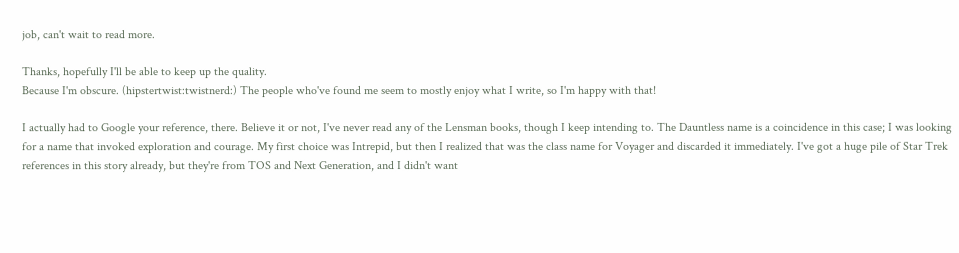job, can't wait to read more.

Thanks, hopefully I'll be able to keep up the quality.
Because I'm obscure. (hipstertwist:twistnerd:) The people who've found me seem to mostly enjoy what I write, so I'm happy with that!

I actually had to Google your reference, there. Believe it or not, I've never read any of the Lensman books, though I keep intending to. The Dauntless name is a coincidence in this case; I was looking for a name that invoked exploration and courage. My first choice was Intrepid, but then I realized that was the class name for Voyager and discarded it immediately. I've got a huge pile of Star Trek references in this story already, but they're from TOS and Next Generation, and I didn't want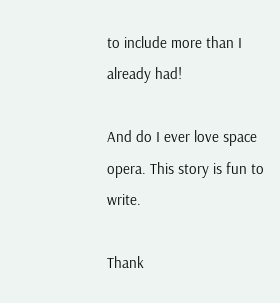to include more than I already had!

And do I ever love space opera. This story is fun to write.

Thank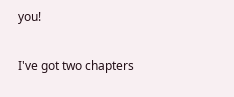you!

I've got two chapters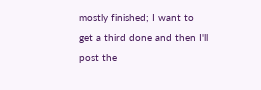mostly finished; I want to get a third done and then I'll post the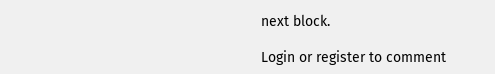next block.

Login or register to comment